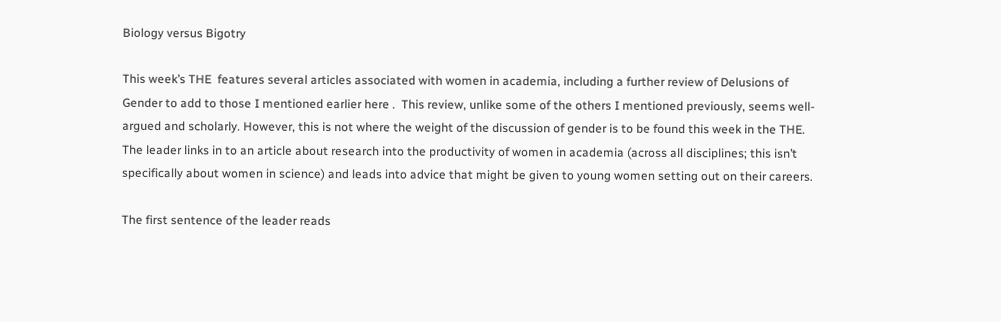Biology versus Bigotry

This week’s THE  features several articles associated with women in academia, including a further review of Delusions of Gender to add to those I mentioned earlier here .  This review, unlike some of the others I mentioned previously, seems well-argued and scholarly. However, this is not where the weight of the discussion of gender is to be found this week in the THE. The leader links in to an article about research into the productivity of women in academia (across all disciplines; this isn’t specifically about women in science) and leads into advice that might be given to young women setting out on their careers.

The first sentence of the leader reads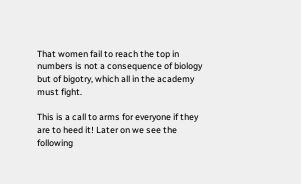That women fail to reach the top in numbers is not a consequence of biology but of bigotry, which all in the academy must fight.

This is a call to arms for everyone if they are to heed it! Later on we see the following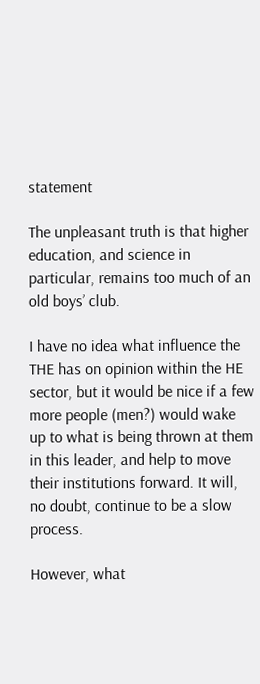statement

The unpleasant truth is that higher education, and science in particular, remains too much of an old boys’ club.

I have no idea what influence the THE has on opinion within the HE sector, but it would be nice if a few more people (men?) would wake up to what is being thrown at them in this leader, and help to move their institutions forward. It will, no doubt, continue to be a slow process.

However, what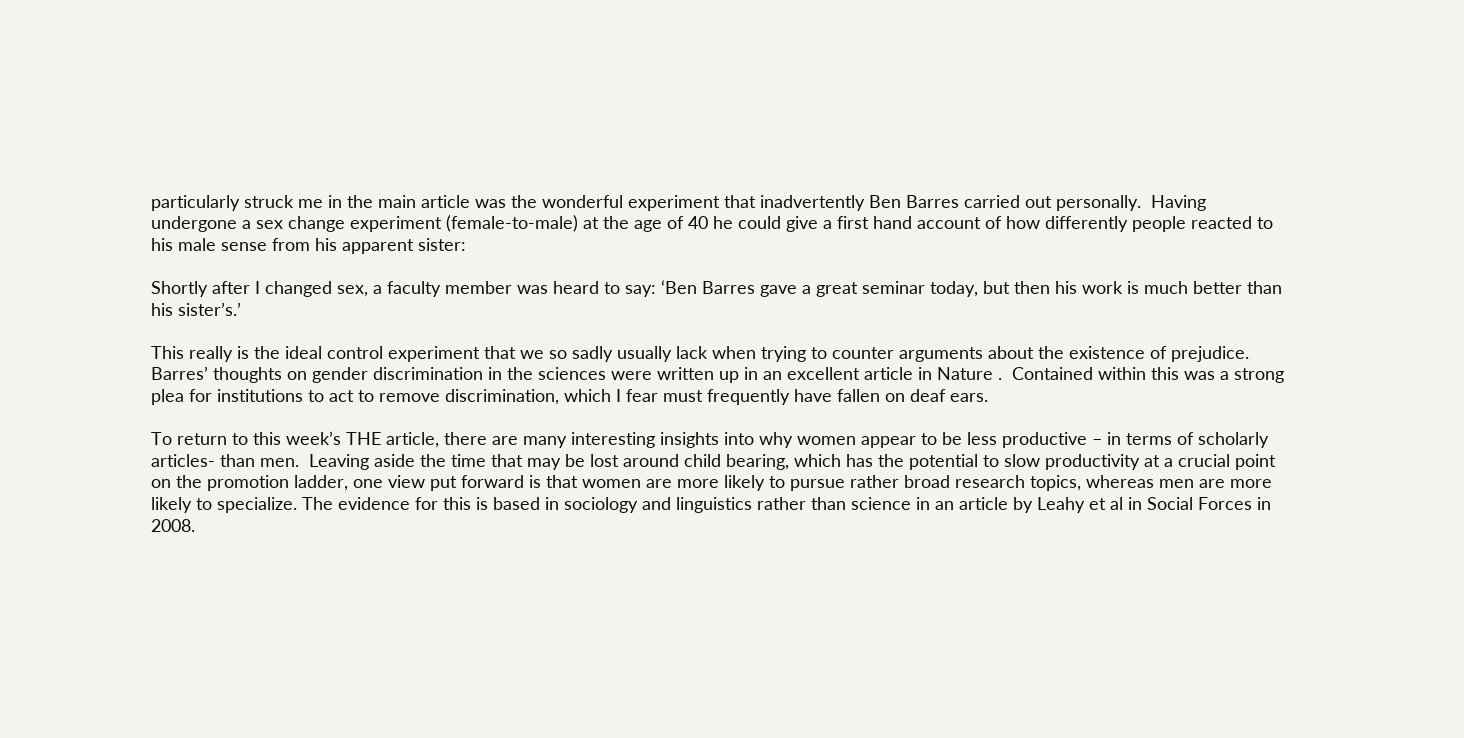particularly struck me in the main article was the wonderful experiment that inadvertently Ben Barres carried out personally.  Having undergone a sex change experiment (female-to-male) at the age of 40 he could give a first hand account of how differently people reacted to his male sense from his apparent sister:

Shortly after I changed sex, a faculty member was heard to say: ‘Ben Barres gave a great seminar today, but then his work is much better than his sister’s.’

This really is the ideal control experiment that we so sadly usually lack when trying to counter arguments about the existence of prejudice. Barres’ thoughts on gender discrimination in the sciences were written up in an excellent article in Nature .  Contained within this was a strong plea for institutions to act to remove discrimination, which I fear must frequently have fallen on deaf ears.

To return to this week’s THE article, there are many interesting insights into why women appear to be less productive – in terms of scholarly articles- than men.  Leaving aside the time that may be lost around child bearing, which has the potential to slow productivity at a crucial point on the promotion ladder, one view put forward is that women are more likely to pursue rather broad research topics, whereas men are more likely to specialize. The evidence for this is based in sociology and linguistics rather than science in an article by Leahy et al in Social Forces in 2008.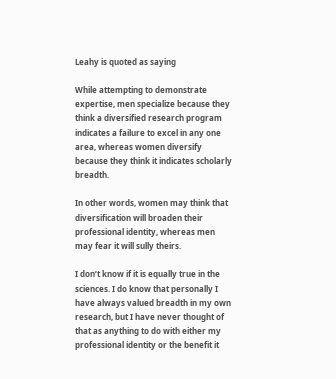Leahy is quoted as saying

While attempting to demonstrate expertise, men specialize because they think a diversified research program indicates a failure to excel in any one area, whereas women diversify because they think it indicates scholarly breadth.

In other words, women may think that diversification will broaden their professional identity, whereas men may fear it will sully theirs.

I don’t know if it is equally true in the sciences. I do know that personally I have always valued breadth in my own research, but I have never thought of that as anything to do with either my professional identity or the benefit it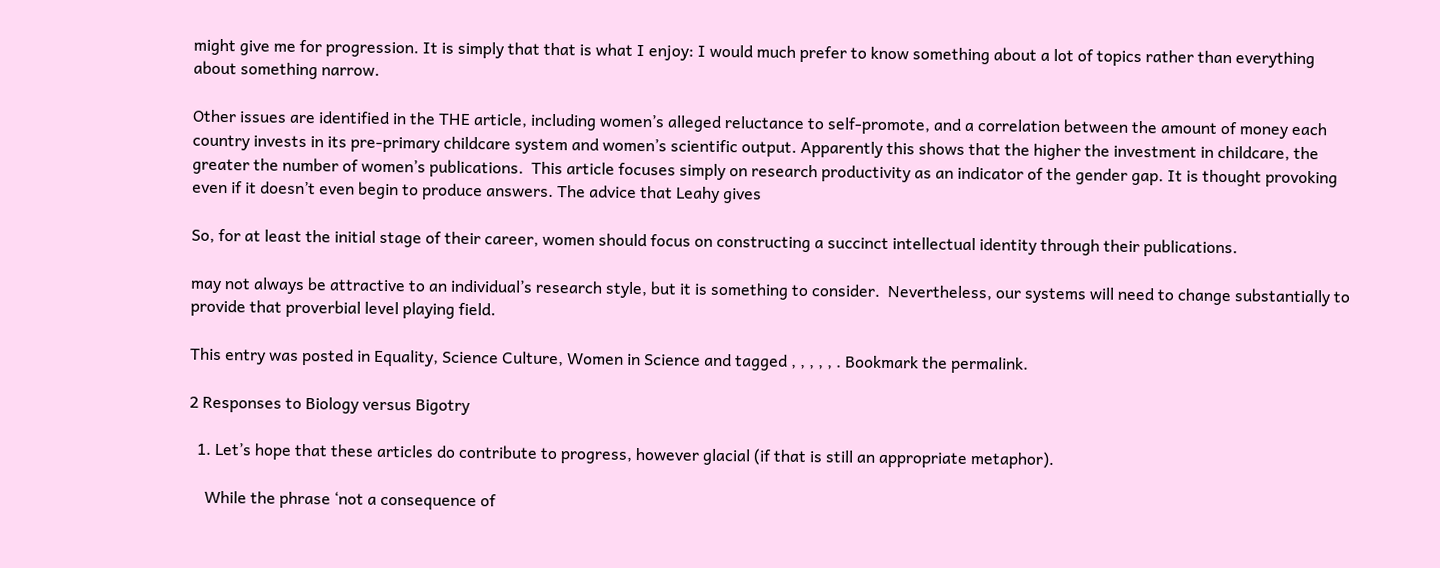might give me for progression. It is simply that that is what I enjoy: I would much prefer to know something about a lot of topics rather than everything about something narrow.

Other issues are identified in the THE article, including women’s alleged reluctance to self-promote, and a correlation between the amount of money each country invests in its pre-primary childcare system and women’s scientific output. Apparently this shows that the higher the investment in childcare, the greater the number of women’s publications.  This article focuses simply on research productivity as an indicator of the gender gap. It is thought provoking even if it doesn’t even begin to produce answers. The advice that Leahy gives

So, for at least the initial stage of their career, women should focus on constructing a succinct intellectual identity through their publications.

may not always be attractive to an individual’s research style, but it is something to consider.  Nevertheless, our systems will need to change substantially to provide that proverbial level playing field.

This entry was posted in Equality, Science Culture, Women in Science and tagged , , , , , . Bookmark the permalink.

2 Responses to Biology versus Bigotry

  1. Let’s hope that these articles do contribute to progress, however glacial (if that is still an appropriate metaphor).

    While the phrase ‘not a consequence of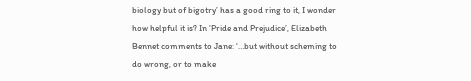biology but of bigotry’ has a good ring to it, I wonder how helpful it is? In ‘Pride and Prejudice’, Elizabeth Bennet comments to Jane: ‘…but without scheming to do wrong, or to make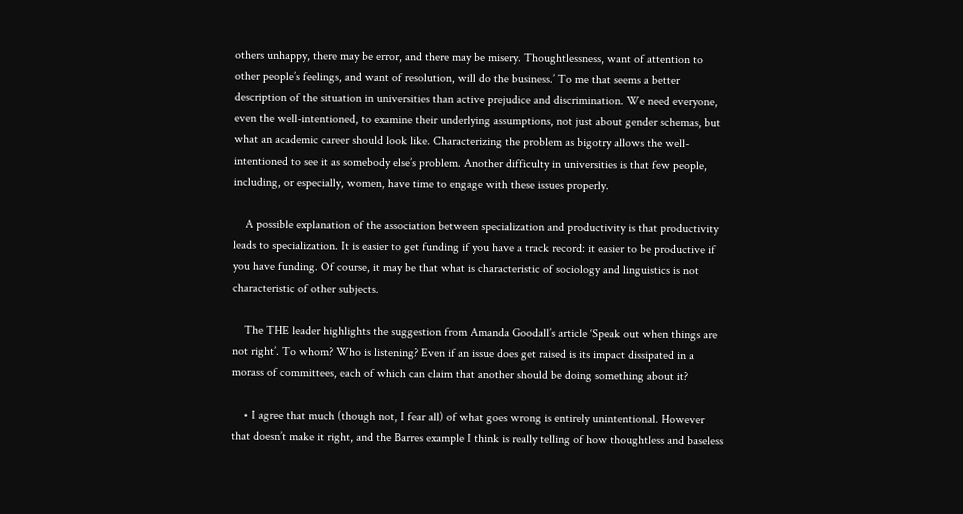others unhappy, there may be error, and there may be misery. Thoughtlessness, want of attention to other people’s feelings, and want of resolution, will do the business.’ To me that seems a better description of the situation in universities than active prejudice and discrimination. We need everyone, even the well-intentioned, to examine their underlying assumptions, not just about gender schemas, but what an academic career should look like. Characterizing the problem as bigotry allows the well-intentioned to see it as somebody else’s problem. Another difficulty in universities is that few people, including, or especially, women, have time to engage with these issues properly.

    A possible explanation of the association between specialization and productivity is that productivity leads to specialization. It is easier to get funding if you have a track record: it easier to be productive if you have funding. Of course, it may be that what is characteristic of sociology and linguistics is not characteristic of other subjects.

    The THE leader highlights the suggestion from Amanda Goodall’s article ‘Speak out when things are not right’. To whom? Who is listening? Even if an issue does get raised is its impact dissipated in a morass of committees, each of which can claim that another should be doing something about it?

    • I agree that much (though not, I fear all) of what goes wrong is entirely unintentional. However that doesn’t make it right, and the Barres example I think is really telling of how thoughtless and baseless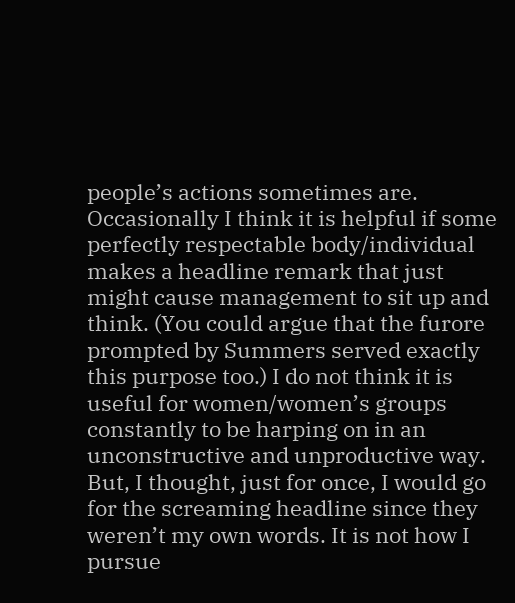people’s actions sometimes are. Occasionally I think it is helpful if some perfectly respectable body/individual makes a headline remark that just might cause management to sit up and think. (You could argue that the furore prompted by Summers served exactly this purpose too.) I do not think it is useful for women/women’s groups constantly to be harping on in an unconstructive and unproductive way. But, I thought, just for once, I would go for the screaming headline since they weren’t my own words. It is not how I pursue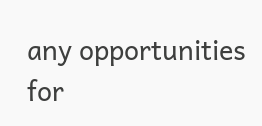any opportunities for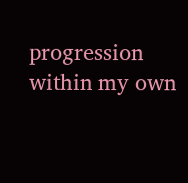progression within my own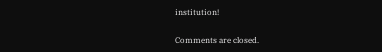institution!

Comments are closed.